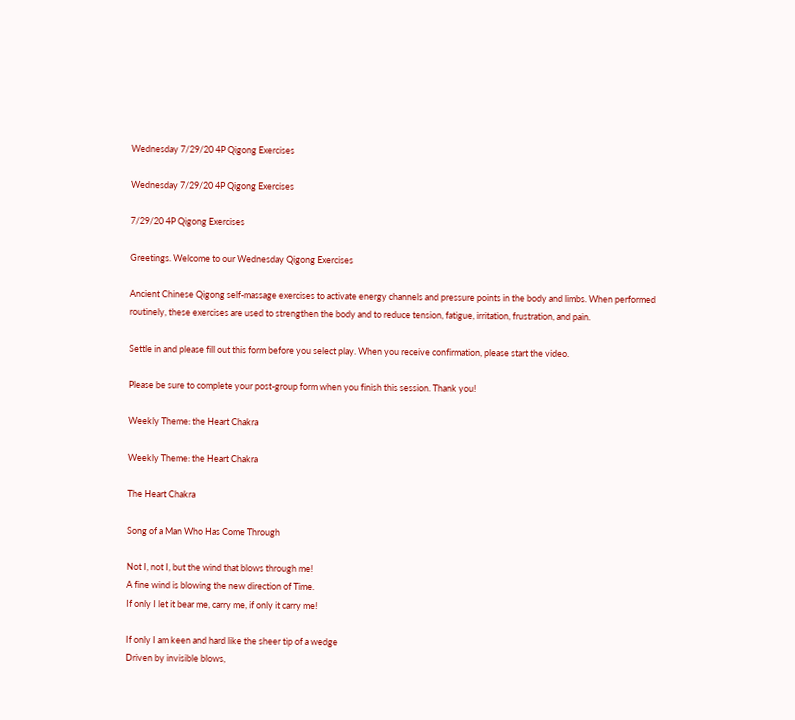Wednesday 7/29/20 4P Qigong Exercises

Wednesday 7/29/20 4P Qigong Exercises

7/29/20 4P Qigong Exercises

Greetings. Welcome to our Wednesday Qigong Exercises

Ancient Chinese Qigong self-massage exercises to activate energy channels and pressure points in the body and limbs. When performed routinely, these exercises are used to strengthen the body and to reduce tension, fatigue, irritation, frustration, and pain.

Settle in and please fill out this form before you select play. When you receive confirmation, please start the video.

Please be sure to complete your post-group form when you finish this session. Thank you!

Weekly Theme: the Heart Chakra

Weekly Theme: the Heart Chakra

The Heart Chakra

Song of a Man Who Has Come Through

Not I, not I, but the wind that blows through me!
A fine wind is blowing the new direction of Time.
If only I let it bear me, carry me, if only it carry me!

If only I am keen and hard like the sheer tip of a wedge
Driven by invisible blows,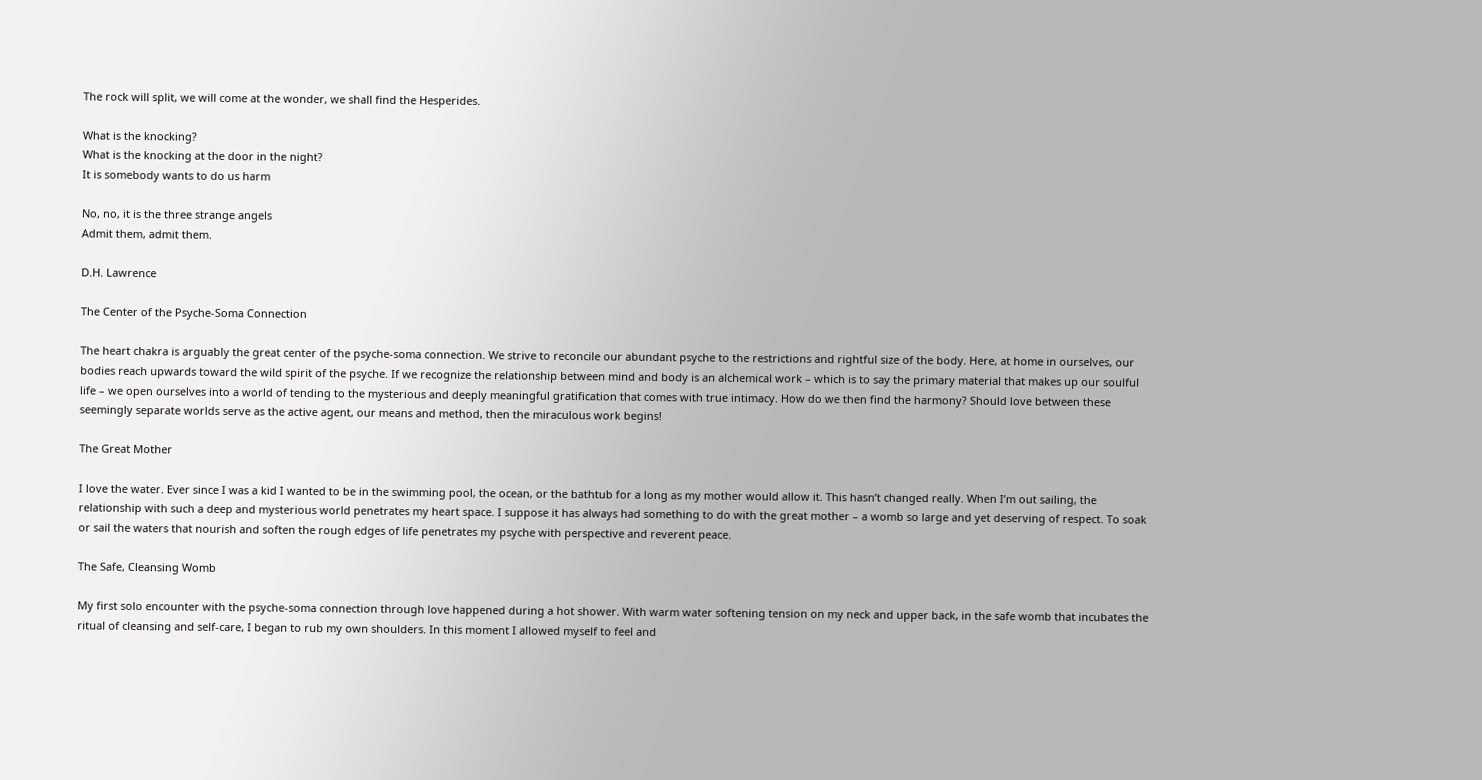The rock will split, we will come at the wonder, we shall find the Hesperides.

What is the knocking?
What is the knocking at the door in the night?
It is somebody wants to do us harm

No, no, it is the three strange angels
Admit them, admit them.

D.H. Lawrence

The Center of the Psyche-Soma Connection

The heart chakra is arguably the great center of the psyche-soma connection. We strive to reconcile our abundant psyche to the restrictions and rightful size of the body. Here, at home in ourselves, our bodies reach upwards toward the wild spirit of the psyche. If we recognize the relationship between mind and body is an alchemical work – which is to say the primary material that makes up our soulful life – we open ourselves into a world of tending to the mysterious and deeply meaningful gratification that comes with true intimacy. How do we then find the harmony? Should love between these seemingly separate worlds serve as the active agent, our means and method, then the miraculous work begins!

The Great Mother

I love the water. Ever since I was a kid I wanted to be in the swimming pool, the ocean, or the bathtub for a long as my mother would allow it. This hasn’t changed really. When I’m out sailing, the relationship with such a deep and mysterious world penetrates my heart space. I suppose it has always had something to do with the great mother – a womb so large and yet deserving of respect. To soak or sail the waters that nourish and soften the rough edges of life penetrates my psyche with perspective and reverent peace.

The Safe, Cleansing Womb

My first solo encounter with the psyche-soma connection through love happened during a hot shower. With warm water softening tension on my neck and upper back, in the safe womb that incubates the ritual of cleansing and self-care, I began to rub my own shoulders. In this moment I allowed myself to feel and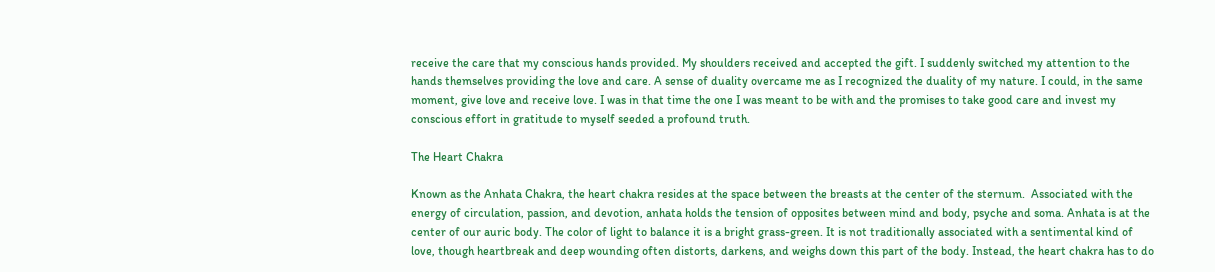receive the care that my conscious hands provided. My shoulders received and accepted the gift. I suddenly switched my attention to the hands themselves providing the love and care. A sense of duality overcame me as I recognized the duality of my nature. I could, in the same moment, give love and receive love. I was in that time the one I was meant to be with and the promises to take good care and invest my conscious effort in gratitude to myself seeded a profound truth.

The Heart Chakra

Known as the Anhata Chakra, the heart chakra resides at the space between the breasts at the center of the sternum.  Associated with the energy of circulation, passion, and devotion, anhata holds the tension of opposites between mind and body, psyche and soma. Anhata is at the center of our auric body. The color of light to balance it is a bright grass-green. It is not traditionally associated with a sentimental kind of love, though heartbreak and deep wounding often distorts, darkens, and weighs down this part of the body. Instead, the heart chakra has to do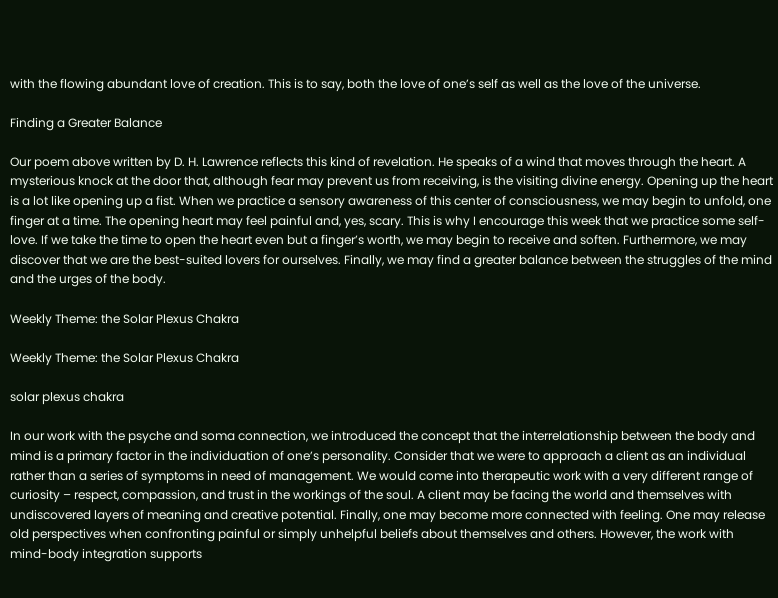with the flowing abundant love of creation. This is to say, both the love of one’s self as well as the love of the universe.

Finding a Greater Balance

Our poem above written by D. H. Lawrence reflects this kind of revelation. He speaks of a wind that moves through the heart. A mysterious knock at the door that, although fear may prevent us from receiving, is the visiting divine energy. Opening up the heart is a lot like opening up a fist. When we practice a sensory awareness of this center of consciousness, we may begin to unfold, one finger at a time. The opening heart may feel painful and, yes, scary. This is why I encourage this week that we practice some self-love. If we take the time to open the heart even but a finger’s worth, we may begin to receive and soften. Furthermore, we may discover that we are the best-suited lovers for ourselves. Finally, we may find a greater balance between the struggles of the mind and the urges of the body.

Weekly Theme: the Solar Plexus Chakra

Weekly Theme: the Solar Plexus Chakra

solar plexus chakra

In our work with the psyche and soma connection, we introduced the concept that the interrelationship between the body and mind is a primary factor in the individuation of one’s personality. Consider that we were to approach a client as an individual rather than a series of symptoms in need of management. We would come into therapeutic work with a very different range of curiosity – respect, compassion, and trust in the workings of the soul. A client may be facing the world and themselves with undiscovered layers of meaning and creative potential. Finally, one may become more connected with feeling. One may release old perspectives when confronting painful or simply unhelpful beliefs about themselves and others. However, the work with mind-body integration supports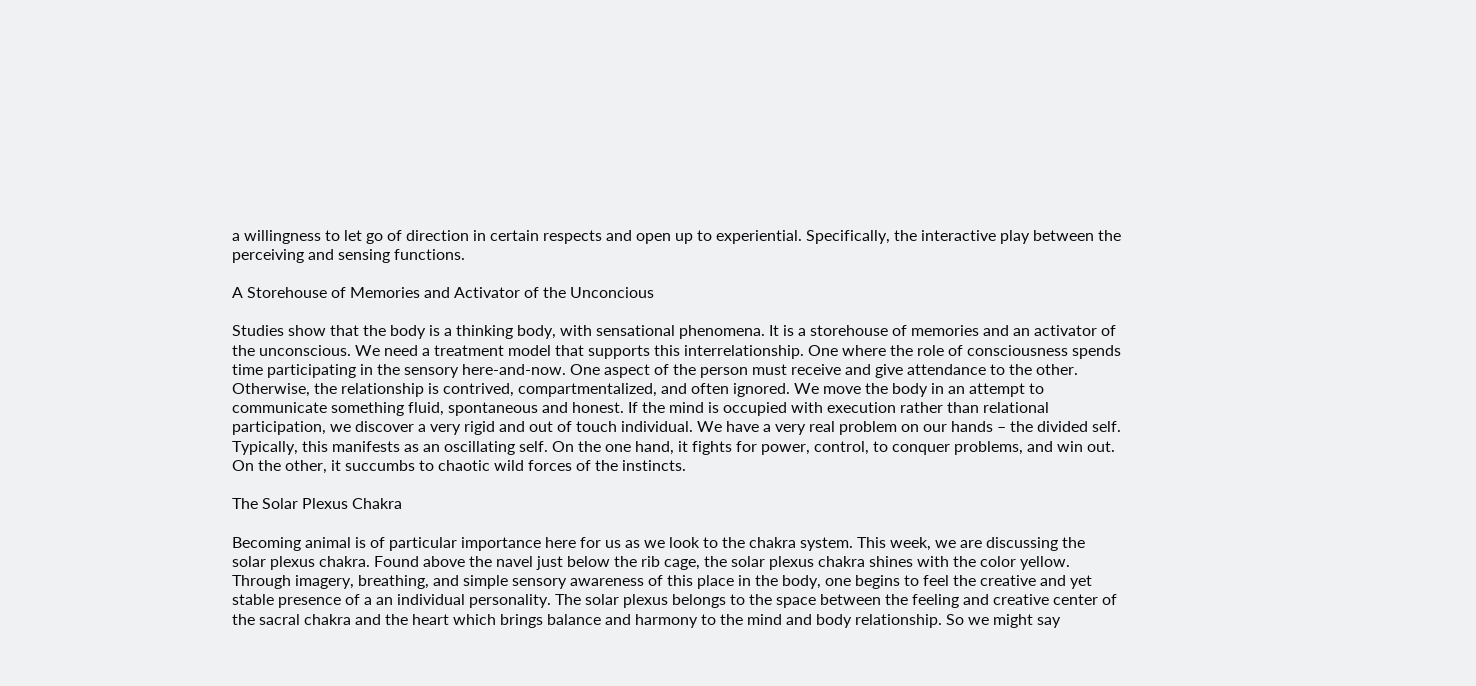a willingness to let go of direction in certain respects and open up to experiential. Specifically, the interactive play between the perceiving and sensing functions.

A Storehouse of Memories and Activator of the Unconcious

Studies show that the body is a thinking body, with sensational phenomena. It is a storehouse of memories and an activator of the unconscious. We need a treatment model that supports this interrelationship. One where the role of consciousness spends time participating in the sensory here-and-now. One aspect of the person must receive and give attendance to the other. Otherwise, the relationship is contrived, compartmentalized, and often ignored. We move the body in an attempt to communicate something fluid, spontaneous and honest. If the mind is occupied with execution rather than relational participation, we discover a very rigid and out of touch individual. We have a very real problem on our hands – the divided self. Typically, this manifests as an oscillating self. On the one hand, it fights for power, control, to conquer problems, and win out. On the other, it succumbs to chaotic wild forces of the instincts.

The Solar Plexus Chakra

Becoming animal is of particular importance here for us as we look to the chakra system. This week, we are discussing the solar plexus chakra. Found above the navel just below the rib cage, the solar plexus chakra shines with the color yellow. Through imagery, breathing, and simple sensory awareness of this place in the body, one begins to feel the creative and yet stable presence of a an individual personality. The solar plexus belongs to the space between the feeling and creative center of the sacral chakra and the heart which brings balance and harmony to the mind and body relationship. So we might say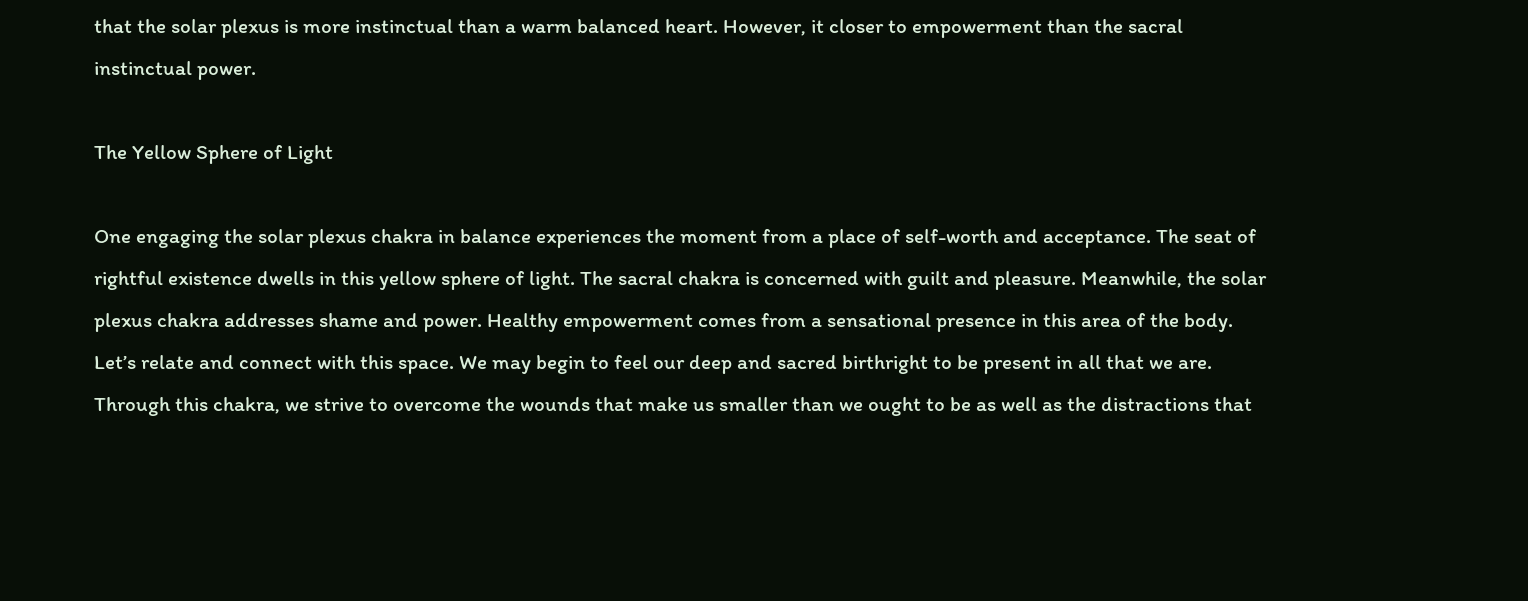that the solar plexus is more instinctual than a warm balanced heart. However, it closer to empowerment than the sacral instinctual power.

The Yellow Sphere of Light

One engaging the solar plexus chakra in balance experiences the moment from a place of self-worth and acceptance. The seat of rightful existence dwells in this yellow sphere of light. The sacral chakra is concerned with guilt and pleasure. Meanwhile, the solar plexus chakra addresses shame and power. Healthy empowerment comes from a sensational presence in this area of the body. Let’s relate and connect with this space. We may begin to feel our deep and sacred birthright to be present in all that we are. Through this chakra, we strive to overcome the wounds that make us smaller than we ought to be as well as the distractions that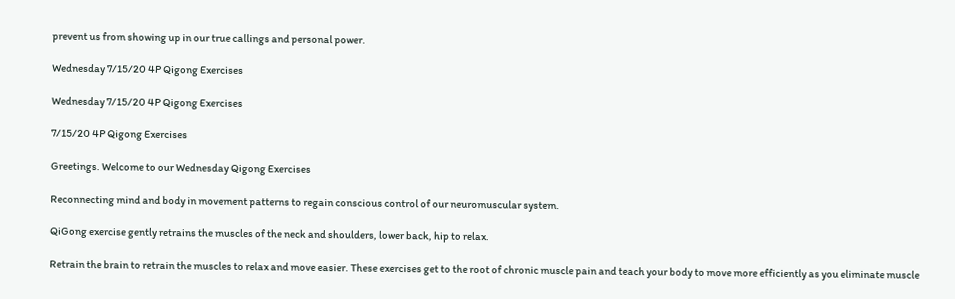prevent us from showing up in our true callings and personal power.

Wednesday 7/15/20 4P Qigong Exercises

Wednesday 7/15/20 4P Qigong Exercises

7/15/20 4P Qigong Exercises

Greetings. Welcome to our Wednesday Qigong Exercises

Reconnecting mind and body in movement patterns to regain conscious control of our neuromuscular system.

QiGong exercise gently retrains the muscles of the neck and shoulders, lower back, hip to relax.

Retrain the brain to retrain the muscles to relax and move easier. These exercises get to the root of chronic muscle pain and teach your body to move more efficiently as you eliminate muscle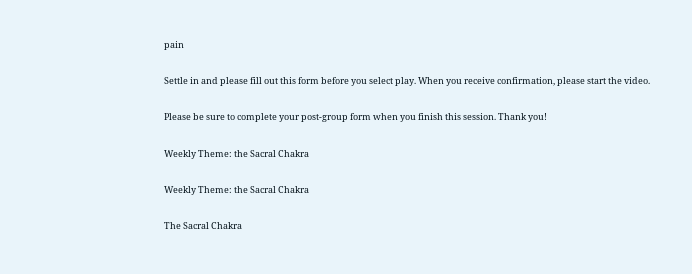pain

Settle in and please fill out this form before you select play. When you receive confirmation, please start the video.

Please be sure to complete your post-group form when you finish this session. Thank you!

Weekly Theme: the Sacral Chakra

Weekly Theme: the Sacral Chakra

The Sacral Chakra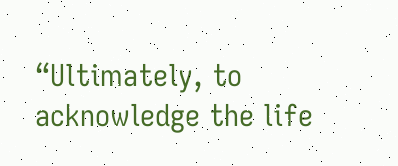“Ultimately, to acknowledge the life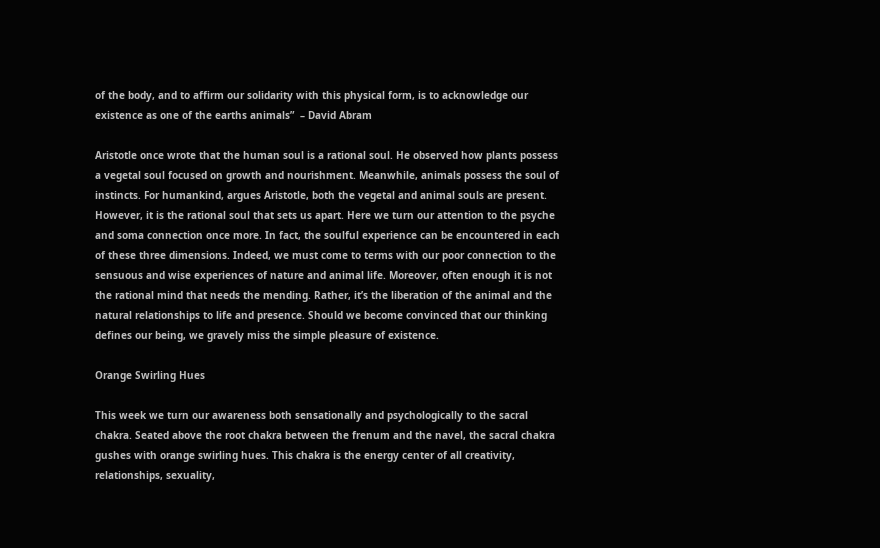of the body, and to affirm our solidarity with this physical form, is to acknowledge our existence as one of the earths animals”  – David Abram

Aristotle once wrote that the human soul is a rational soul. He observed how plants possess a vegetal soul focused on growth and nourishment. Meanwhile, animals possess the soul of instincts. For humankind, argues Aristotle, both the vegetal and animal souls are present. However, it is the rational soul that sets us apart. Here we turn our attention to the psyche and soma connection once more. In fact, the soulful experience can be encountered in each of these three dimensions. Indeed, we must come to terms with our poor connection to the sensuous and wise experiences of nature and animal life. Moreover, often enough it is not the rational mind that needs the mending. Rather, it’s the liberation of the animal and the natural relationships to life and presence. Should we become convinced that our thinking defines our being, we gravely miss the simple pleasure of existence.

Orange Swirling Hues

This week we turn our awareness both sensationally and psychologically to the sacral chakra. Seated above the root chakra between the frenum and the navel, the sacral chakra gushes with orange swirling hues. This chakra is the energy center of all creativity, relationships, sexuality,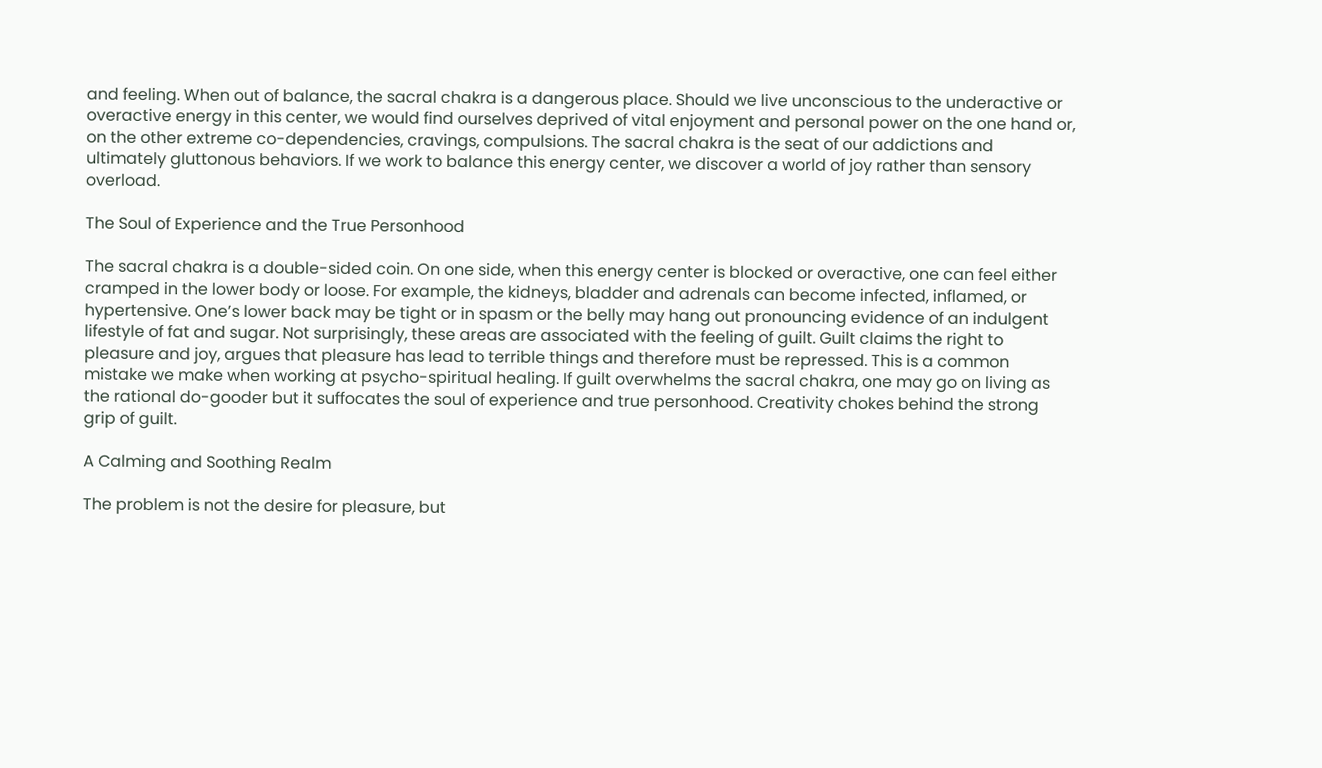and feeling. When out of balance, the sacral chakra is a dangerous place. Should we live unconscious to the underactive or overactive energy in this center, we would find ourselves deprived of vital enjoyment and personal power on the one hand or, on the other extreme co-dependencies, cravings, compulsions. The sacral chakra is the seat of our addictions and ultimately gluttonous behaviors. If we work to balance this energy center, we discover a world of joy rather than sensory overload.

The Soul of Experience and the True Personhood

The sacral chakra is a double-sided coin. On one side, when this energy center is blocked or overactive, one can feel either cramped in the lower body or loose. For example, the kidneys, bladder and adrenals can become infected, inflamed, or hypertensive. One’s lower back may be tight or in spasm or the belly may hang out pronouncing evidence of an indulgent lifestyle of fat and sugar. Not surprisingly, these areas are associated with the feeling of guilt. Guilt claims the right to pleasure and joy, argues that pleasure has lead to terrible things and therefore must be repressed. This is a common mistake we make when working at psycho-spiritual healing. If guilt overwhelms the sacral chakra, one may go on living as the rational do-gooder but it suffocates the soul of experience and true personhood. Creativity chokes behind the strong grip of guilt.

A Calming and Soothing Realm

The problem is not the desire for pleasure, but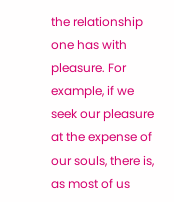the relationship one has with pleasure. For example, if we seek our pleasure at the expense of our souls, there is, as most of us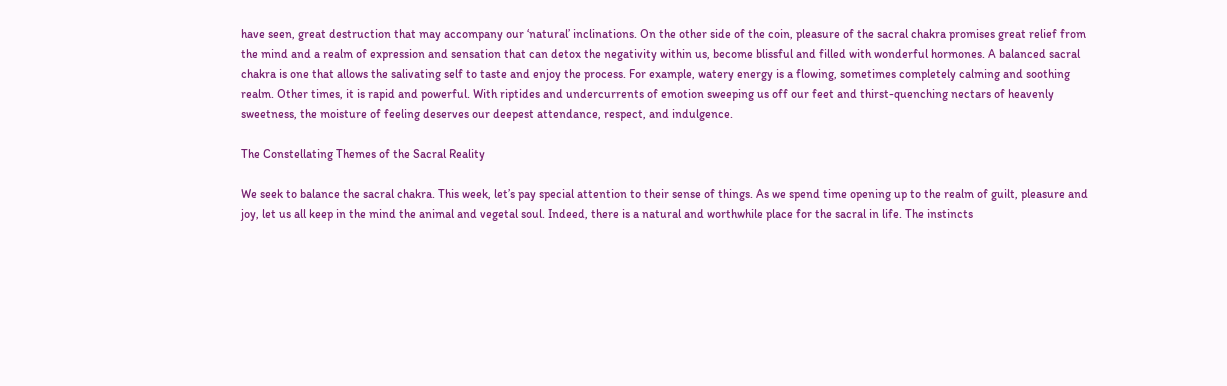have seen, great destruction that may accompany our ‘natural’ inclinations. On the other side of the coin, pleasure of the sacral chakra promises great relief from the mind and a realm of expression and sensation that can detox the negativity within us, become blissful and filled with wonderful hormones. A balanced sacral chakra is one that allows the salivating self to taste and enjoy the process. For example, watery energy is a flowing, sometimes completely calming and soothing realm. Other times, it is rapid and powerful. With riptides and undercurrents of emotion sweeping us off our feet and thirst-quenching nectars of heavenly sweetness, the moisture of feeling deserves our deepest attendance, respect, and indulgence.

The Constellating Themes of the Sacral Reality

We seek to balance the sacral chakra. This week, let’s pay special attention to their sense of things. As we spend time opening up to the realm of guilt, pleasure and joy, let us all keep in the mind the animal and vegetal soul. Indeed, there is a natural and worthwhile place for the sacral in life. The instincts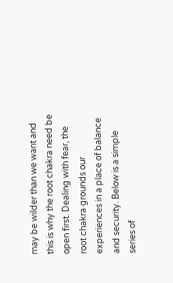may be wilder than we want and this is why the root chakra need be open first. Dealing with fear, the root chakra grounds our experiences in a place of balance and security. Below is a simple series of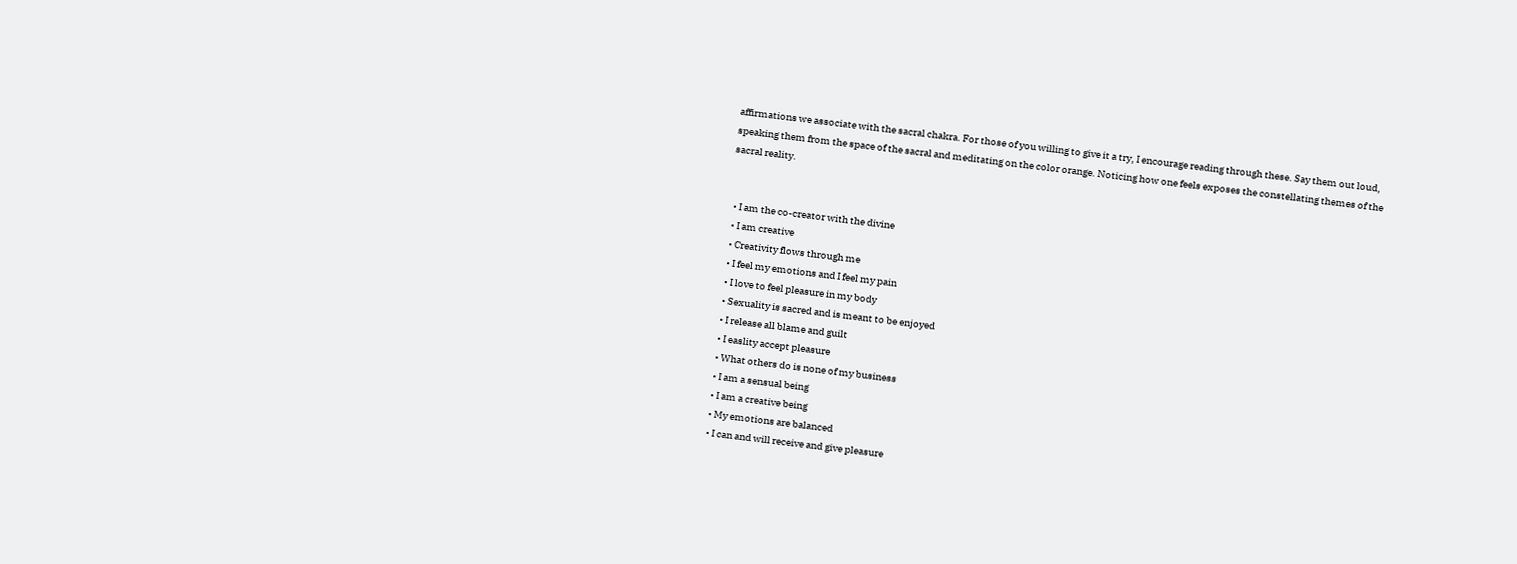affirmations we associate with the sacral chakra. For those of you willing to give it a try, I encourage reading through these. Say them out loud, speaking them from the space of the sacral and meditating on the color orange. Noticing how one feels exposes the constellating themes of the sacral reality.


  • I am the co-creator with the divine
  • I am creative
  • Creativity flows through me
  • I feel my emotions and I feel my pain
  • I love to feel pleasure in my body
  • Sexuality is sacred and is meant to be enjoyed
  • I release all blame and guilt
  • I easlity accept pleasure
  • What others do is none of my business
  • I am a sensual being
  • I am a creative being
  • My emotions are balanced
  • I can and will receive and give pleasure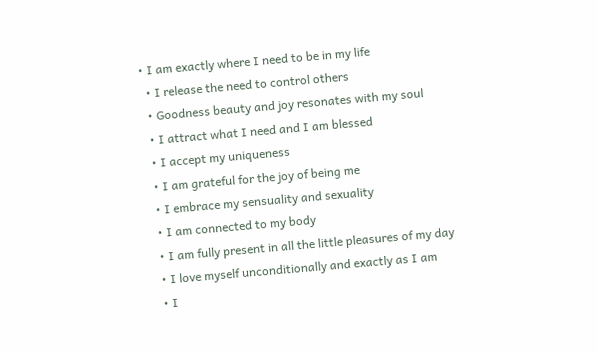• I am exactly where I need to be in my life
  • I release the need to control others
  • Goodness beauty and joy resonates with my soul
  • I attract what I need and I am blessed
  • I accept my uniqueness
  • I am grateful for the joy of being me
  • I embrace my sensuality and sexuality
  • I am connected to my body
  • I am fully present in all the little pleasures of my day
  • I love myself unconditionally and exactly as I am
  • I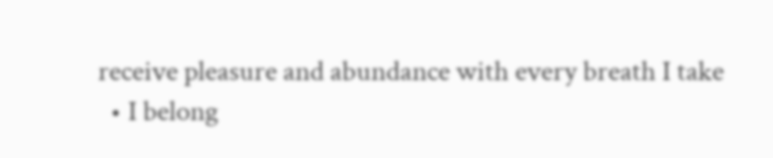receive pleasure and abundance with every breath I take
  • I belong